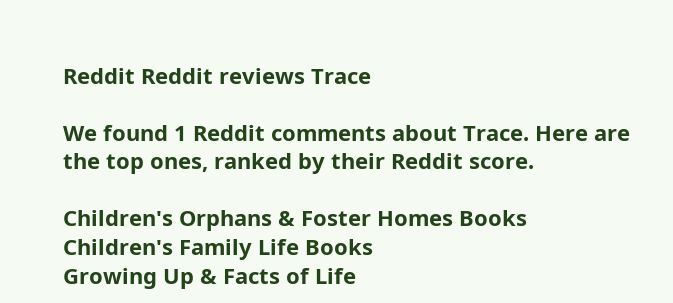Reddit Reddit reviews Trace

We found 1 Reddit comments about Trace. Here are the top ones, ranked by their Reddit score.

Children's Orphans & Foster Homes Books
Children's Family Life Books
Growing Up & Facts of Life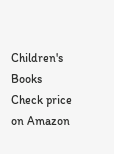Children's Books
Check price on Amazon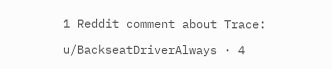1 Reddit comment about Trace:

u/BackseatDriverAlways · 4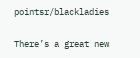pointsr/blackladies

There’s a great new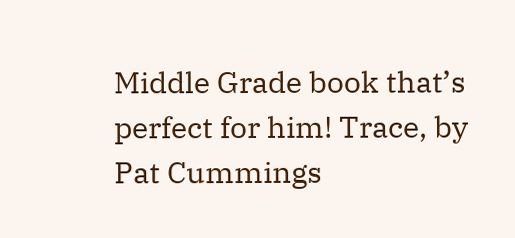Middle Grade book that’s perfect for him! Trace, by Pat Cummings